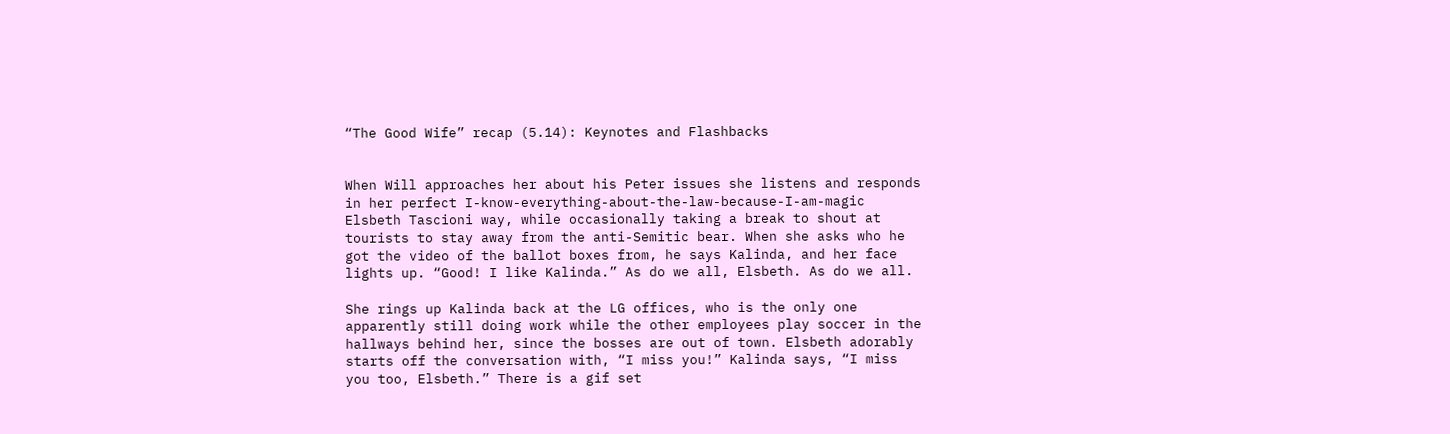“The Good Wife” recap (5.14): Keynotes and Flashbacks


When Will approaches her about his Peter issues she listens and responds in her perfect I-know-everything-about-the-law-because-I-am-magic Elsbeth Tascioni way, while occasionally taking a break to shout at tourists to stay away from the anti-Semitic bear. When she asks who he got the video of the ballot boxes from, he says Kalinda, and her face lights up. “Good! I like Kalinda.” As do we all, Elsbeth. As do we all.

She rings up Kalinda back at the LG offices, who is the only one apparently still doing work while the other employees play soccer in the hallways behind her, since the bosses are out of town. Elsbeth adorably starts off the conversation with, “I miss you!” Kalinda says, “I miss you too, Elsbeth.” There is a gif set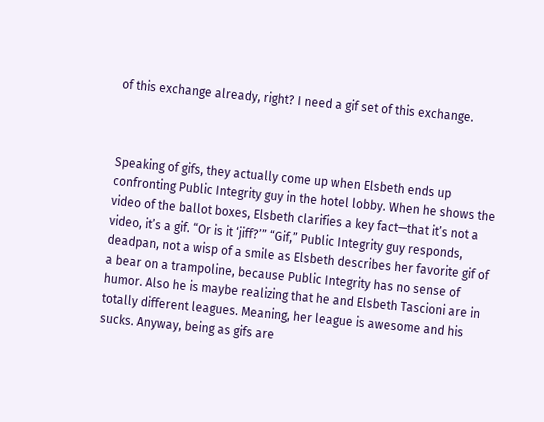of this exchange already, right? I need a gif set of this exchange.



Speaking of gifs, they actually come up when Elsbeth ends up confronting Public Integrity guy in the hotel lobby. When he shows the video of the ballot boxes, Elsbeth clarifies a key fact—that it’s not a video, it’s a gif. “Or is it ‘jiff?’” “Gif,” Public Integrity guy responds, deadpan, not a wisp of a smile as Elsbeth describes her favorite gif of a bear on a trampoline, because Public Integrity has no sense of humor. Also he is maybe realizing that he and Elsbeth Tascioni are in totally different leagues. Meaning, her league is awesome and his sucks. Anyway, being as gifs are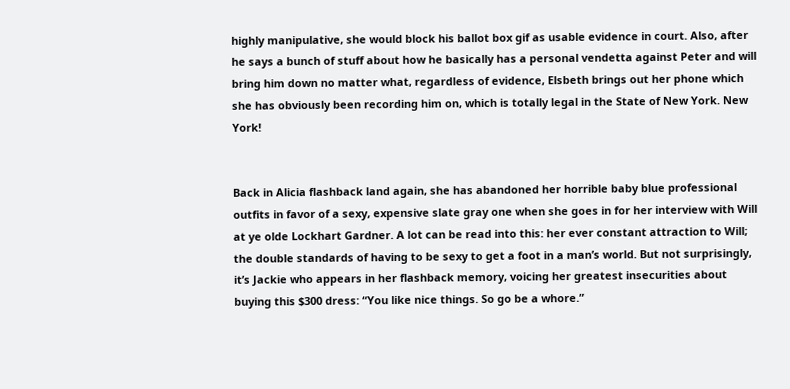highly manipulative, she would block his ballot box gif as usable evidence in court. Also, after he says a bunch of stuff about how he basically has a personal vendetta against Peter and will bring him down no matter what, regardless of evidence, Elsbeth brings out her phone which she has obviously been recording him on, which is totally legal in the State of New York. New York!


Back in Alicia flashback land again, she has abandoned her horrible baby blue professional outfits in favor of a sexy, expensive slate gray one when she goes in for her interview with Will at ye olde Lockhart Gardner. A lot can be read into this: her ever constant attraction to Will; the double standards of having to be sexy to get a foot in a man’s world. But not surprisingly, it’s Jackie who appears in her flashback memory, voicing her greatest insecurities about buying this $300 dress: “You like nice things. So go be a whore.”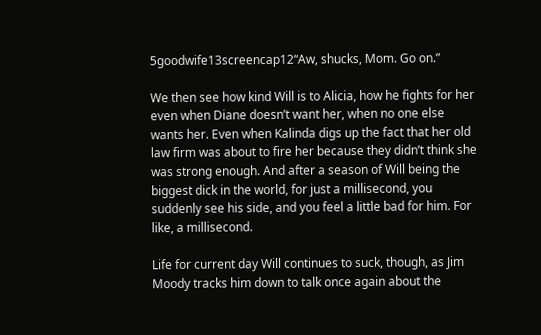5goodwife13screencap12“Aw, shucks, Mom. Go on.”

We then see how kind Will is to Alicia, how he fights for her even when Diane doesn’t want her, when no one else wants her. Even when Kalinda digs up the fact that her old law firm was about to fire her because they didn’t think she was strong enough. And after a season of Will being the biggest dick in the world, for just a millisecond, you suddenly see his side, and you feel a little bad for him. For like, a millisecond.

Life for current day Will continues to suck, though, as Jim Moody tracks him down to talk once again about the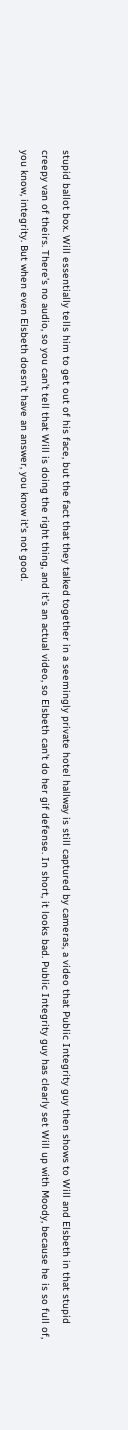stupid ballot box. Will essentially tells him to get out of his face, but the fact that they talked together in a seemingly private hotel hallway is still captured by cameras, a video that Public Integrity guy then shows to Will and Elsbeth in that stupid creepy van of theirs. There’s no audio, so you can’t tell that Will is doing the right thing, and it’s an actual video, so Elsbeth can’t do her gif defense. In short, it looks bad. Public Integrity guy has clearly set Will up with Moody, because he is so full of, you know, integrity. But when even Elsbeth doesn’t have an answer, you know it’s not good.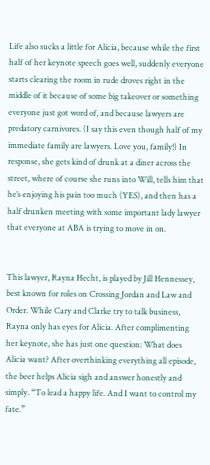Life also sucks a little for Alicia, because while the first half of her keynote speech goes well, suddenly everyone starts clearing the room in rude droves right in the middle of it because of some big takeover or something everyone just got word of, and because lawyers are predatory carnivores. (I say this even though half of my immediate family are lawyers. Love you, family!) In response, she gets kind of drunk at a diner across the street, where of course she runs into Will, tells him that he’s enjoying his pain too much (YES), and then has a half drunken meeting with some important lady lawyer that everyone at ABA is trying to move in on.


This lawyer, Rayna Hecht, is played by Jill Hennessey, best known for roles on Crossing Jordan and Law and Order. While Cary and Clarke try to talk business, Rayna only has eyes for Alicia. After complimenting her keynote, she has just one question: What does Alicia want? After overthinking everything all episode, the beer helps Alicia sigh and answer honestly and simply. “To lead a happy life. And I want to control my fate.”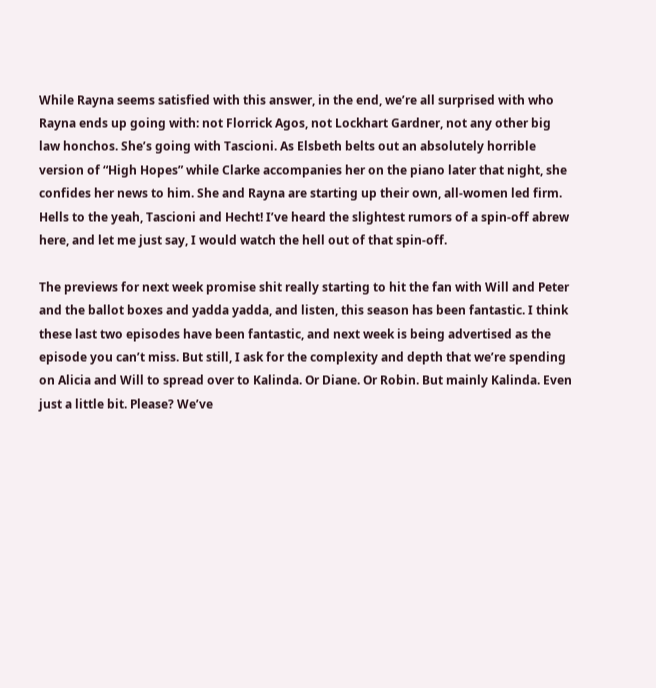While Rayna seems satisfied with this answer, in the end, we’re all surprised with who Rayna ends up going with: not Florrick Agos, not Lockhart Gardner, not any other big law honchos. She’s going with Tascioni. As Elsbeth belts out an absolutely horrible version of “High Hopes” while Clarke accompanies her on the piano later that night, she confides her news to him. She and Rayna are starting up their own, all-women led firm. Hells to the yeah, Tascioni and Hecht! I’ve heard the slightest rumors of a spin-off abrew here, and let me just say, I would watch the hell out of that spin-off.

The previews for next week promise shit really starting to hit the fan with Will and Peter and the ballot boxes and yadda yadda, and listen, this season has been fantastic. I think these last two episodes have been fantastic, and next week is being advertised as the episode you can’t miss. But still, I ask for the complexity and depth that we’re spending on Alicia and Will to spread over to Kalinda. Or Diane. Or Robin. But mainly Kalinda. Even just a little bit. Please? We’ve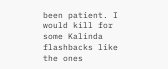been patient. I would kill for some Kalinda flashbacks like the ones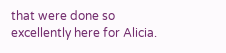that were done so excellently here for Alicia.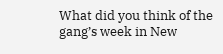What did you think of the gang’s week in New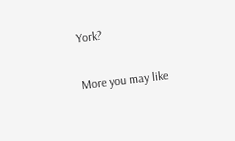York?

More you may like